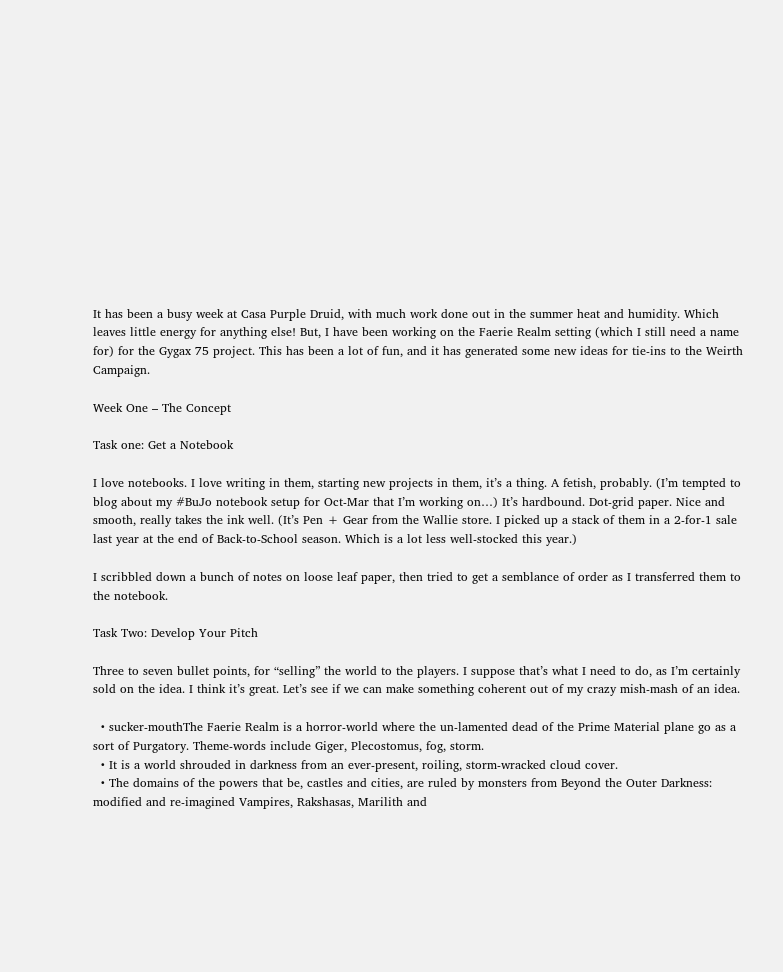It has been a busy week at Casa Purple Druid, with much work done out in the summer heat and humidity. Which leaves little energy for anything else! But, I have been working on the Faerie Realm setting (which I still need a name for) for the Gygax 75 project. This has been a lot of fun, and it has generated some new ideas for tie-ins to the Weirth Campaign.

Week One – The Concept

Task one: Get a Notebook

I love notebooks. I love writing in them, starting new projects in them, it’s a thing. A fetish, probably. (I’m tempted to blog about my #BuJo notebook setup for Oct-Mar that I’m working on…) It’s hardbound. Dot-grid paper. Nice and smooth, really takes the ink well. (It’s Pen + Gear from the Wallie store. I picked up a stack of them in a 2-for-1 sale last year at the end of Back-to-School season. Which is a lot less well-stocked this year.)

I scribbled down a bunch of notes on loose leaf paper, then tried to get a semblance of order as I transferred them to the notebook.

Task Two: Develop Your Pitch

Three to seven bullet points, for “selling” the world to the players. I suppose that’s what I need to do, as I’m certainly sold on the idea. I think it’s great. Let’s see if we can make something coherent out of my crazy mish-mash of an idea.

  • sucker-mouthThe Faerie Realm is a horror-world where the un-lamented dead of the Prime Material plane go as a sort of Purgatory. Theme-words include Giger, Plecostomus, fog, storm.
  • It is a world shrouded in darkness from an ever-present, roiling, storm-wracked cloud cover.
  • The domains of the powers that be, castles and cities, are ruled by monsters from Beyond the Outer Darkness: modified and re-imagined Vampires, Rakshasas, Marilith and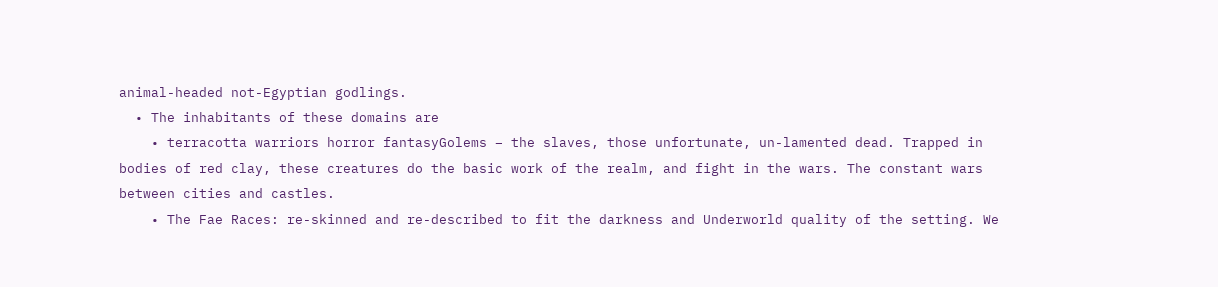animal-headed not-Egyptian godlings.
  • The inhabitants of these domains are
    • terracotta warriors horror fantasyGolems – the slaves, those unfortunate, un-lamented dead. Trapped in bodies of red clay, these creatures do the basic work of the realm, and fight in the wars. The constant wars between cities and castles.
    • The Fae Races: re-skinned and re-described to fit the darkness and Underworld quality of the setting. We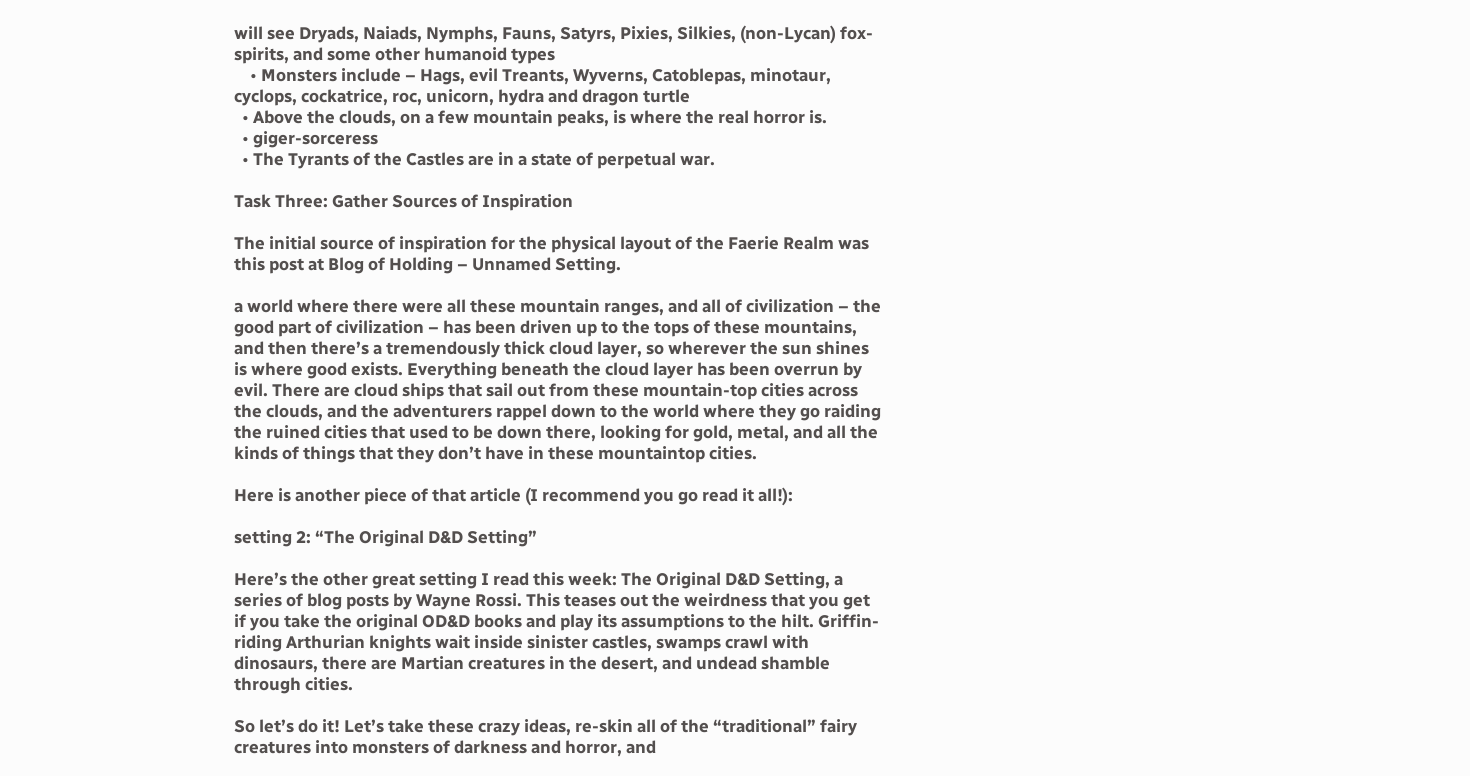will see Dryads, Naiads, Nymphs, Fauns, Satyrs, Pixies, Silkies, (non-Lycan) fox-spirits, and some other humanoid types
    • Monsters include – Hags, evil Treants, Wyverns, Catoblepas, minotaur, cyclops, cockatrice, roc, unicorn, hydra and dragon turtle
  • Above the clouds, on a few mountain peaks, is where the real horror is.
  • giger-sorceress
  • The Tyrants of the Castles are in a state of perpetual war.

Task Three: Gather Sources of Inspiration

The initial source of inspiration for the physical layout of the Faerie Realm was this post at Blog of Holding – Unnamed Setting.

a world where there were all these mountain ranges, and all of civilization – the good part of civilization – has been driven up to the tops of these mountains, and then there’s a tremendously thick cloud layer, so wherever the sun shines is where good exists. Everything beneath the cloud layer has been overrun by evil. There are cloud ships that sail out from these mountain-top cities across the clouds, and the adventurers rappel down to the world where they go raiding the ruined cities that used to be down there, looking for gold, metal, and all the kinds of things that they don’t have in these mountaintop cities.

Here is another piece of that article (I recommend you go read it all!):

setting 2: “The Original D&D Setting”

Here’s the other great setting I read this week: The Original D&D Setting, a series of blog posts by Wayne Rossi. This teases out the weirdness that you get if you take the original OD&D books and play its assumptions to the hilt. Griffin-riding Arthurian knights wait inside sinister castles, swamps crawl with dinosaurs, there are Martian creatures in the desert, and undead shamble through cities.

So let’s do it! Let’s take these crazy ideas, re-skin all of the “traditional” fairy creatures into monsters of darkness and horror, and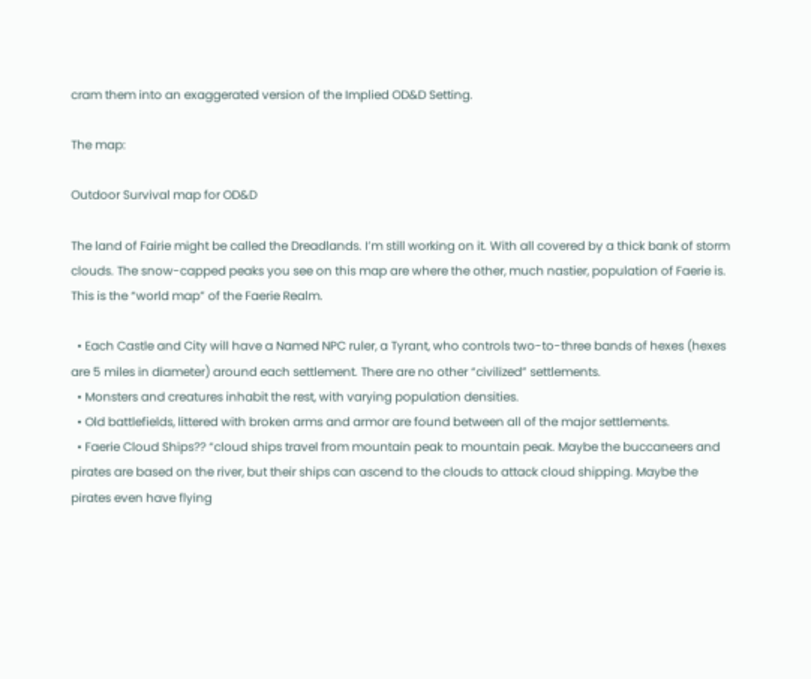cram them into an exaggerated version of the Implied OD&D Setting.

The map:

Outdoor Survival map for OD&D

The land of Fairie might be called the Dreadlands. I’m still working on it. With all covered by a thick bank of storm clouds. The snow-capped peaks you see on this map are where the other, much nastier, population of Faerie is. This is the “world map” of the Faerie Realm.

  • Each Castle and City will have a Named NPC ruler, a Tyrant, who controls two-to-three bands of hexes (hexes are 5 miles in diameter) around each settlement. There are no other “civilized” settlements.
  • Monsters and creatures inhabit the rest, with varying population densities.
  • Old battlefields, littered with broken arms and armor are found between all of the major settlements.
  • Faerie Cloud Ships?? “cloud ships travel from mountain peak to mountain peak. Maybe the buccaneers and pirates are based on the river, but their ships can ascend to the clouds to attack cloud shipping. Maybe the pirates even have flying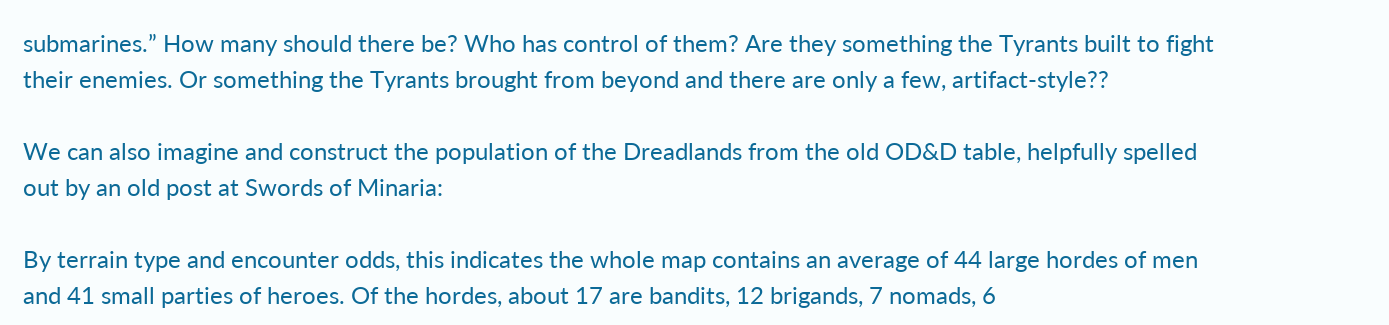submarines.” How many should there be? Who has control of them? Are they something the Tyrants built to fight their enemies. Or something the Tyrants brought from beyond and there are only a few, artifact-style??

We can also imagine and construct the population of the Dreadlands from the old OD&D table, helpfully spelled out by an old post at Swords of Minaria:

By terrain type and encounter odds, this indicates the whole map contains an average of 44 large hordes of men and 41 small parties of heroes. Of the hordes, about 17 are bandits, 12 brigands, 7 nomads, 6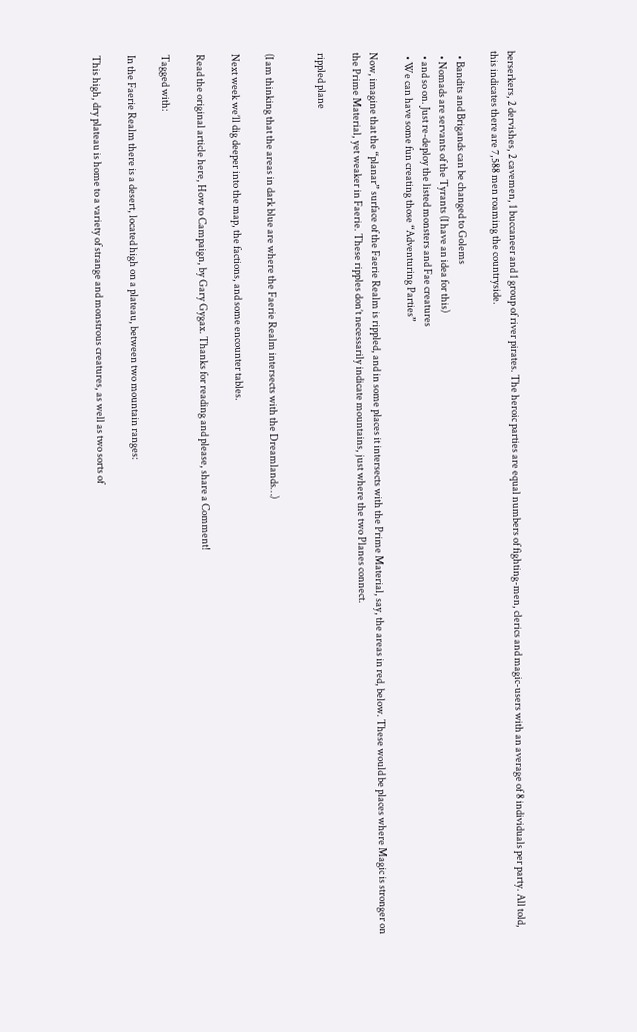berserkers, 2 dervishes, 2 cavemen, 1 buccaneer and 1 group of river pirates. The heroic parties are equal numbers of fighting-men, clerics and magic-users with an average of 8 individuals per party. All told, this indicates there are 7,588 men roaming the countryside.

  • Bandits and Brigands can be changed to Golems
  • Nomads are servants of the Tyrants (I have an idea for this)
  • and so on. Just re-deploy the listed monsters and Fae creatures
  • We can have some fun creating those “Adventuring Parties”

Now, imagine that the “planar” surface of the Faerie Realm is rippled, and in some places it intersects with the Prime Material, say, the areas in red, below. These would be places where Magic is stronger on the Prime Material, yet weaker in Faerie. These ripples don’t necessarily indicate mountains, just where the two Planes connect.

rippled plane


(I am thinking that the areas in dark blue are where the Faerie Realm intersects with the Dreamlands…)

Next week we’ll dig deeper into the map, the factions, and some encounter tables.

Read the original article here, How to Campaign, by Gary Gygax. Thanks for reading and please, share a Comment!

Tagged with:

In the Faerie Realm there is a desert, located high on a plateau, between two mountain ranges:

This high, dry plateau is home to a variety of strange and monstrous creatures, as well as two sorts of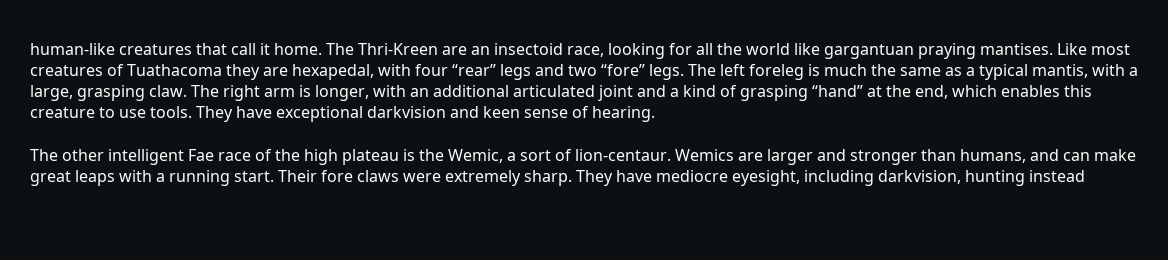human-like creatures that call it home. The Thri-Kreen are an insectoid race, looking for all the world like gargantuan praying mantises. Like most creatures of Tuathacoma they are hexapedal, with four “rear” legs and two “fore” legs. The left foreleg is much the same as a typical mantis, with a large, grasping claw. The right arm is longer, with an additional articulated joint and a kind of grasping “hand” at the end, which enables this creature to use tools. They have exceptional darkvision and keen sense of hearing.

The other intelligent Fae race of the high plateau is the Wemic, a sort of lion-centaur. Wemics are larger and stronger than humans, and can make great leaps with a running start. Their fore claws were extremely sharp. They have mediocre eyesight, including darkvision, hunting instead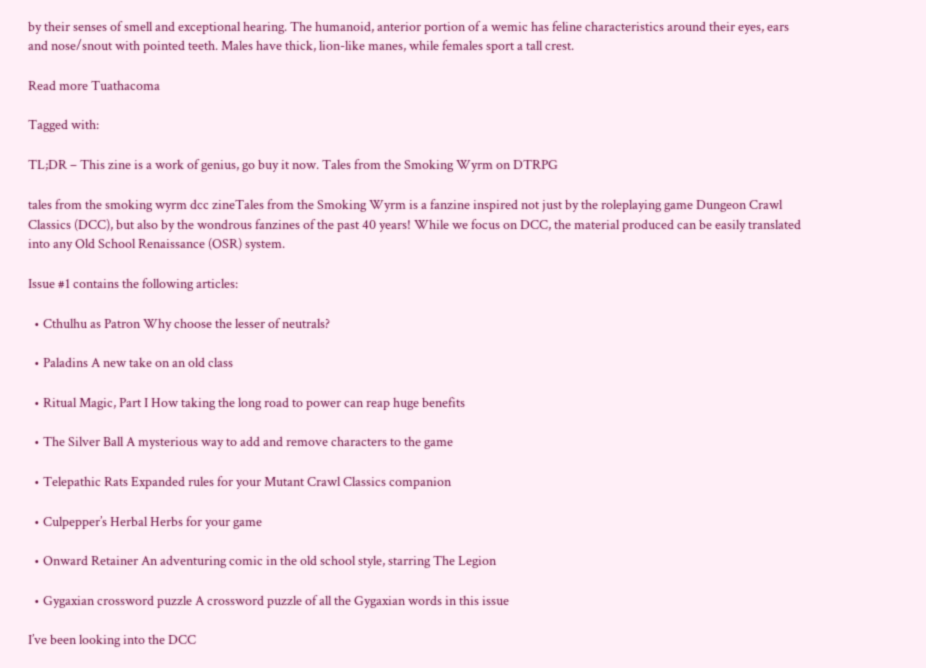by their senses of smell and exceptional hearing. The humanoid, anterior portion of a wemic has feline characteristics around their eyes, ears and nose/snout with pointed teeth. Males have thick, lion-like manes, while females sport a tall crest.

Read more Tuathacoma

Tagged with:

TL;DR – This zine is a work of genius, go buy it now. Tales from the Smoking Wyrm on DTRPG

tales from the smoking wyrm dcc zineTales from the Smoking Wyrm is a fanzine inspired not just by the roleplaying game Dungeon Crawl Classics (DCC), but also by the wondrous fanzines of the past 40 years! While we focus on DCC, the material produced can be easily translated into any Old School Renaissance (OSR) system.

Issue #1 contains the following articles:

  • Cthulhu as Patron Why choose the lesser of neutrals?

  • Paladins A new take on an old class

  • Ritual Magic, Part I How taking the long road to power can reap huge benefits

  • The Silver Ball A mysterious way to add and remove characters to the game

  • Telepathic Rats Expanded rules for your Mutant Crawl Classics companion

  • Culpepper’s Herbal Herbs for your game

  • Onward Retainer An adventuring comic in the old school style, starring The Legion

  • Gygaxian crossword puzzle A crossword puzzle of all the Gygaxian words in this issue

I’ve been looking into the DCC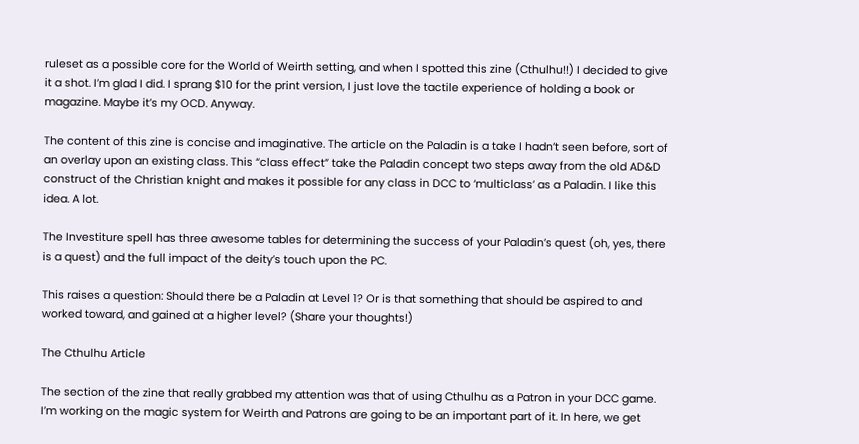ruleset as a possible core for the World of Weirth setting, and when I spotted this zine (Cthulhu!!) I decided to give it a shot. I’m glad I did. I sprang $10 for the print version, I just love the tactile experience of holding a book or magazine. Maybe it’s my OCD. Anyway.

The content of this zine is concise and imaginative. The article on the Paladin is a take I hadn’t seen before, sort of an overlay upon an existing class. This “class effect” take the Paladin concept two steps away from the old AD&D construct of the Christian knight and makes it possible for any class in DCC to ‘multiclass’ as a Paladin. I like this idea. A lot.

The Investiture spell has three awesome tables for determining the success of your Paladin’s quest (oh, yes, there is a quest) and the full impact of the deity’s touch upon the PC.

This raises a question: Should there be a Paladin at Level 1? Or is that something that should be aspired to and worked toward, and gained at a higher level? (Share your thoughts!)

The Cthulhu Article

The section of the zine that really grabbed my attention was that of using Cthulhu as a Patron in your DCC game. I’m working on the magic system for Weirth and Patrons are going to be an important part of it. In here, we get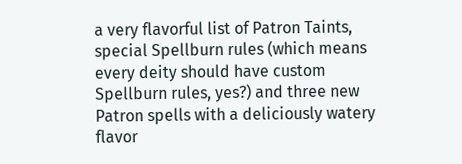a very flavorful list of Patron Taints, special Spellburn rules (which means every deity should have custom Spellburn rules, yes?) and three new Patron spells with a deliciously watery flavor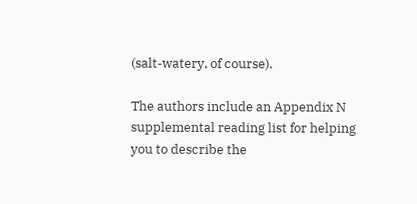(salt-watery, of course).

The authors include an Appendix N supplemental reading list for helping you to describe the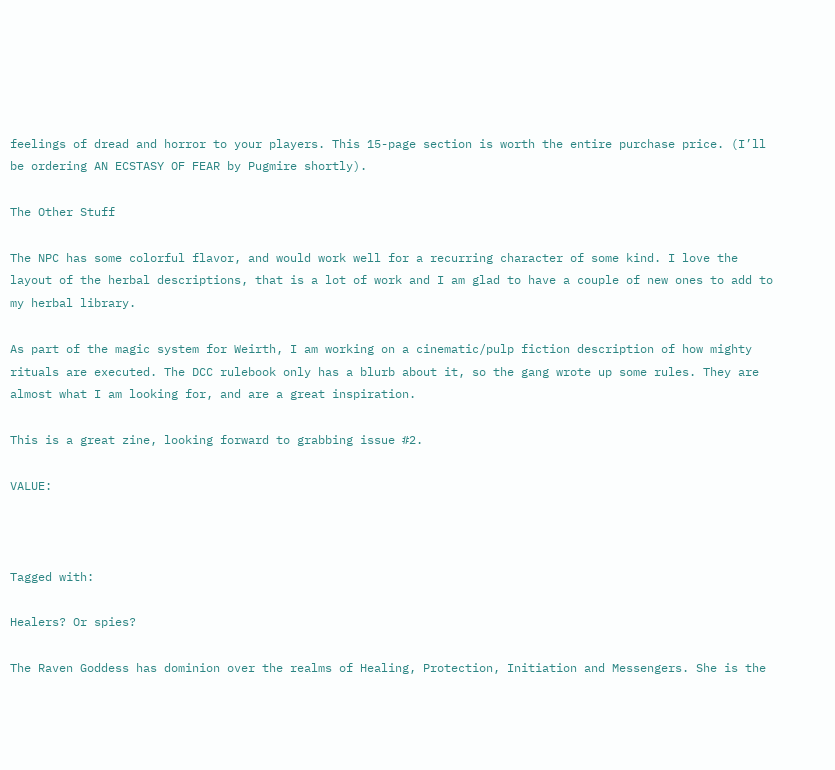feelings of dread and horror to your players. This 15-page section is worth the entire purchase price. (I’ll be ordering AN ECSTASY OF FEAR by Pugmire shortly).

The Other Stuff

The NPC has some colorful flavor, and would work well for a recurring character of some kind. I love the layout of the herbal descriptions, that is a lot of work and I am glad to have a couple of new ones to add to my herbal library.

As part of the magic system for Weirth, I am working on a cinematic/pulp fiction description of how mighty rituals are executed. The DCC rulebook only has a blurb about it, so the gang wrote up some rules. They are almost what I am looking for, and are a great inspiration.

This is a great zine, looking forward to grabbing issue #2.

VALUE:



Tagged with:

Healers? Or spies?

The Raven Goddess has dominion over the realms of Healing, Protection, Initiation and Messengers. She is the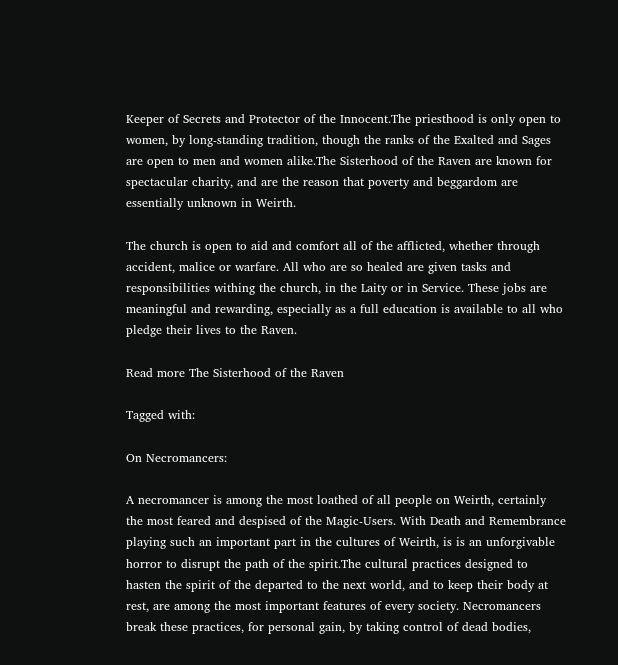Keeper of Secrets and Protector of the Innocent.The priesthood is only open to women, by long-standing tradition, though the ranks of the Exalted and Sages are open to men and women alike.The Sisterhood of the Raven are known for spectacular charity, and are the reason that poverty and beggardom are essentially unknown in Weirth.

The church is open to aid and comfort all of the afflicted, whether through accident, malice or warfare. All who are so healed are given tasks and responsibilities withing the church, in the Laity or in Service. These jobs are meaningful and rewarding, especially as a full education is available to all who pledge their lives to the Raven.

Read more The Sisterhood of the Raven

Tagged with:

On Necromancers:

A necromancer is among the most loathed of all people on Weirth, certainly the most feared and despised of the Magic-Users. With Death and Remembrance playing such an important part in the cultures of Weirth, is is an unforgivable horror to disrupt the path of the spirit.The cultural practices designed to hasten the spirit of the departed to the next world, and to keep their body at rest, are among the most important features of every society. Necromancers break these practices, for personal gain, by taking control of dead bodies,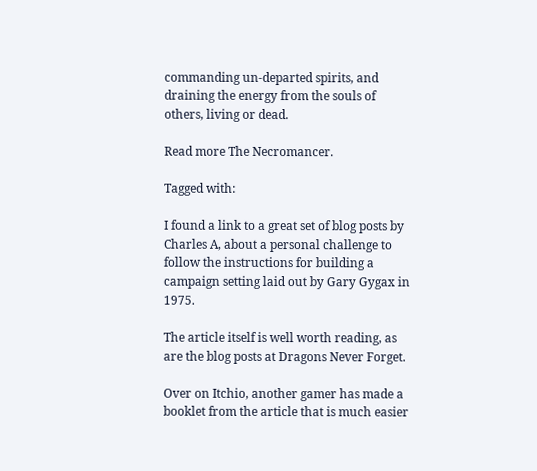commanding un-departed spirits, and draining the energy from the souls of others, living or dead.

Read more The Necromancer.

Tagged with:

I found a link to a great set of blog posts by Charles A, about a personal challenge to follow the instructions for building a campaign setting laid out by Gary Gygax in 1975.

The article itself is well worth reading, as are the blog posts at Dragons Never Forget.

Over on Itchio, another gamer has made a booklet from the article that is much easier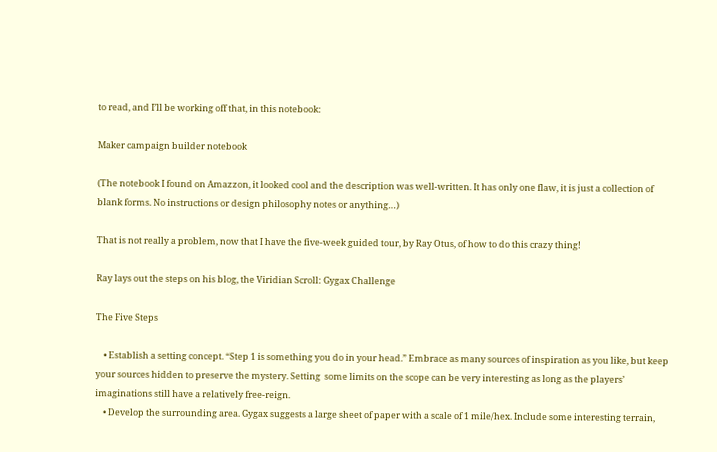to read, and I’ll be working off that, in this notebook:

Maker campaign builder notebook

(The notebook I found on Amazzon, it looked cool and the description was well-written. It has only one flaw, it is just a collection of blank forms. No instructions or design philosophy notes or anything…)

That is not really a problem, now that I have the five-week guided tour, by Ray Otus, of how to do this crazy thing!

Ray lays out the steps on his blog, the Viridian Scroll: Gygax Challenge

The Five Steps

    • Establish a setting concept. “Step 1 is something you do in your head.” Embrace as many sources of inspiration as you like, but keep your sources hidden to preserve the mystery. Setting  some limits on the scope can be very interesting as long as the players’ imaginations still have a relatively free-reign.
    • Develop the surrounding area. Gygax suggests a large sheet of paper with a scale of 1 mile/hex. Include some interesting terrain,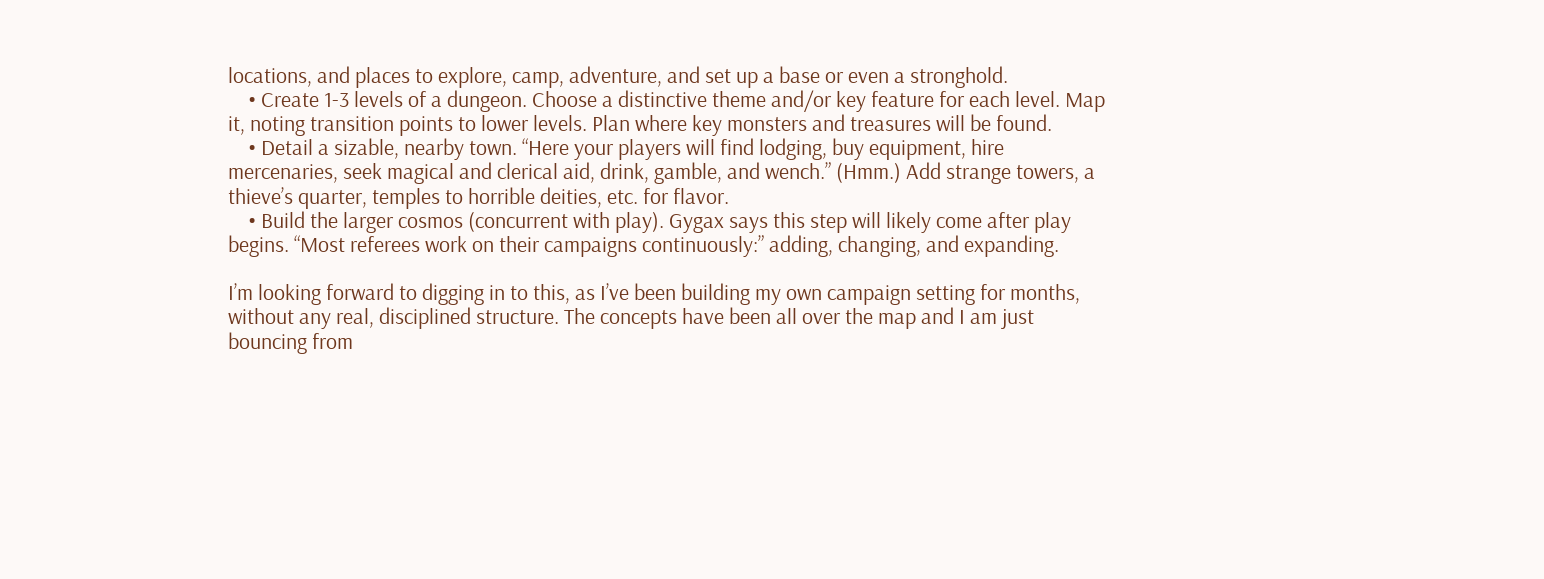locations, and places to explore, camp, adventure, and set up a base or even a stronghold.
    • Create 1-3 levels of a dungeon. Choose a distinctive theme and/or key feature for each level. Map it, noting transition points to lower levels. Plan where key monsters and treasures will be found.
    • Detail a sizable, nearby town. “Here your players will find lodging, buy equipment, hire mercenaries, seek magical and clerical aid, drink, gamble, and wench.” (Hmm.) Add strange towers, a thieve’s quarter, temples to horrible deities, etc. for flavor.
    • Build the larger cosmos (concurrent with play). Gygax says this step will likely come after play begins. “Most referees work on their campaigns continuously:” adding, changing, and expanding.

I’m looking forward to digging in to this, as I’ve been building my own campaign setting for months, without any real, disciplined structure. The concepts have been all over the map and I am just bouncing from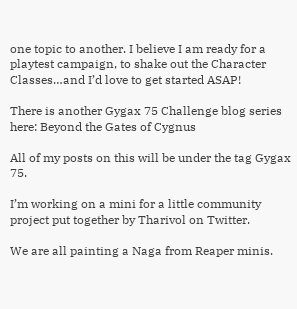one topic to another. I believe I am ready for a playtest campaign, to shake out the Character Classes…and I’d love to get started ASAP!

There is another Gygax 75 Challenge blog series here: Beyond the Gates of Cygnus

All of my posts on this will be under the tag Gygax 75.

I’m working on a mini for a little community project put together by Tharivol on Twitter.

We are all painting a Naga from Reaper minis.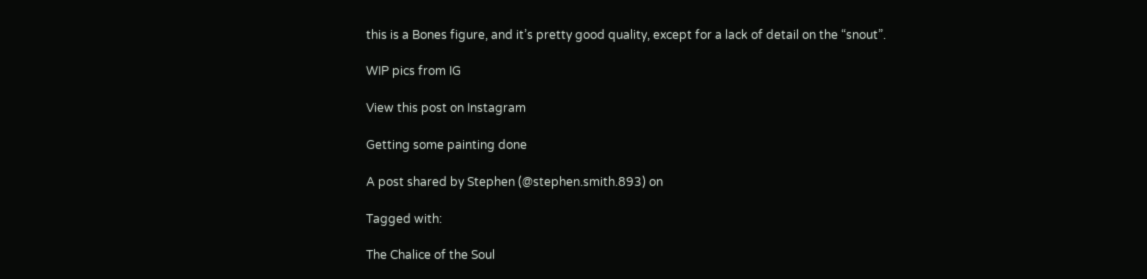this is a Bones figure, and it’s pretty good quality, except for a lack of detail on the “snout”.

WIP pics from IG

View this post on Instagram

Getting some painting done

A post shared by Stephen (@stephen.smith.893) on

Tagged with:

The Chalice of the Soul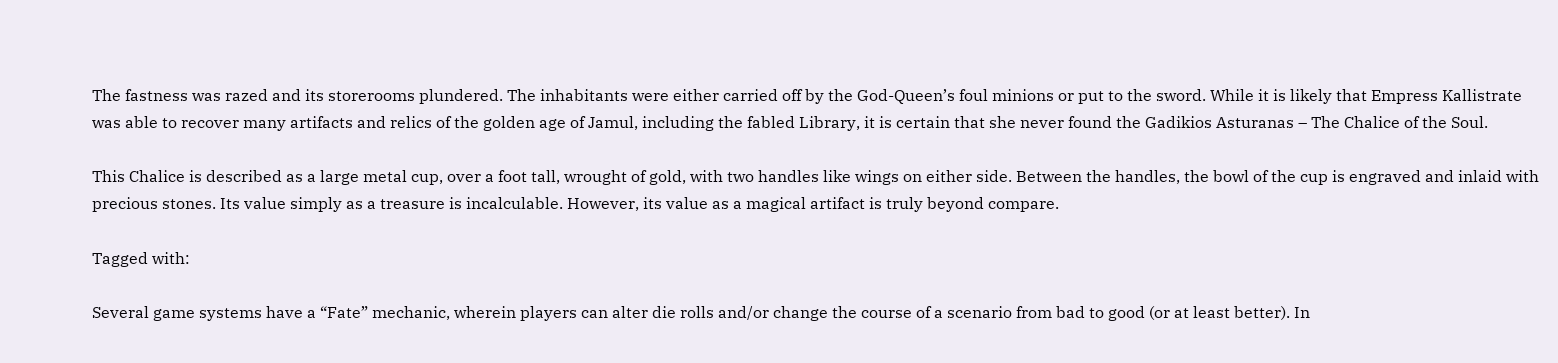The fastness was razed and its storerooms plundered. The inhabitants were either carried off by the God-Queen’s foul minions or put to the sword. While it is likely that Empress Kallistrate was able to recover many artifacts and relics of the golden age of Jamul, including the fabled Library, it is certain that she never found the Gadikios Asturanas – The Chalice of the Soul.

This Chalice is described as a large metal cup, over a foot tall, wrought of gold, with two handles like wings on either side. Between the handles, the bowl of the cup is engraved and inlaid with precious stones. Its value simply as a treasure is incalculable. However, its value as a magical artifact is truly beyond compare.

Tagged with:

Several game systems have a “Fate” mechanic, wherein players can alter die rolls and/or change the course of a scenario from bad to good (or at least better). In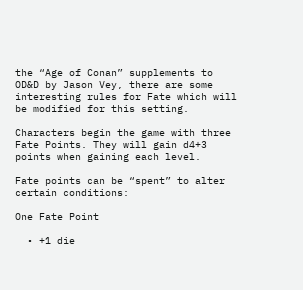the “Age of Conan” supplements to OD&D by Jason Vey, there are some interesting rules for Fate which will be modified for this setting.

Characters begin the game with three Fate Points. They will gain d4+3 points when gaining each level.

Fate points can be “spent” to alter certain conditions:

One Fate Point

  • +1 die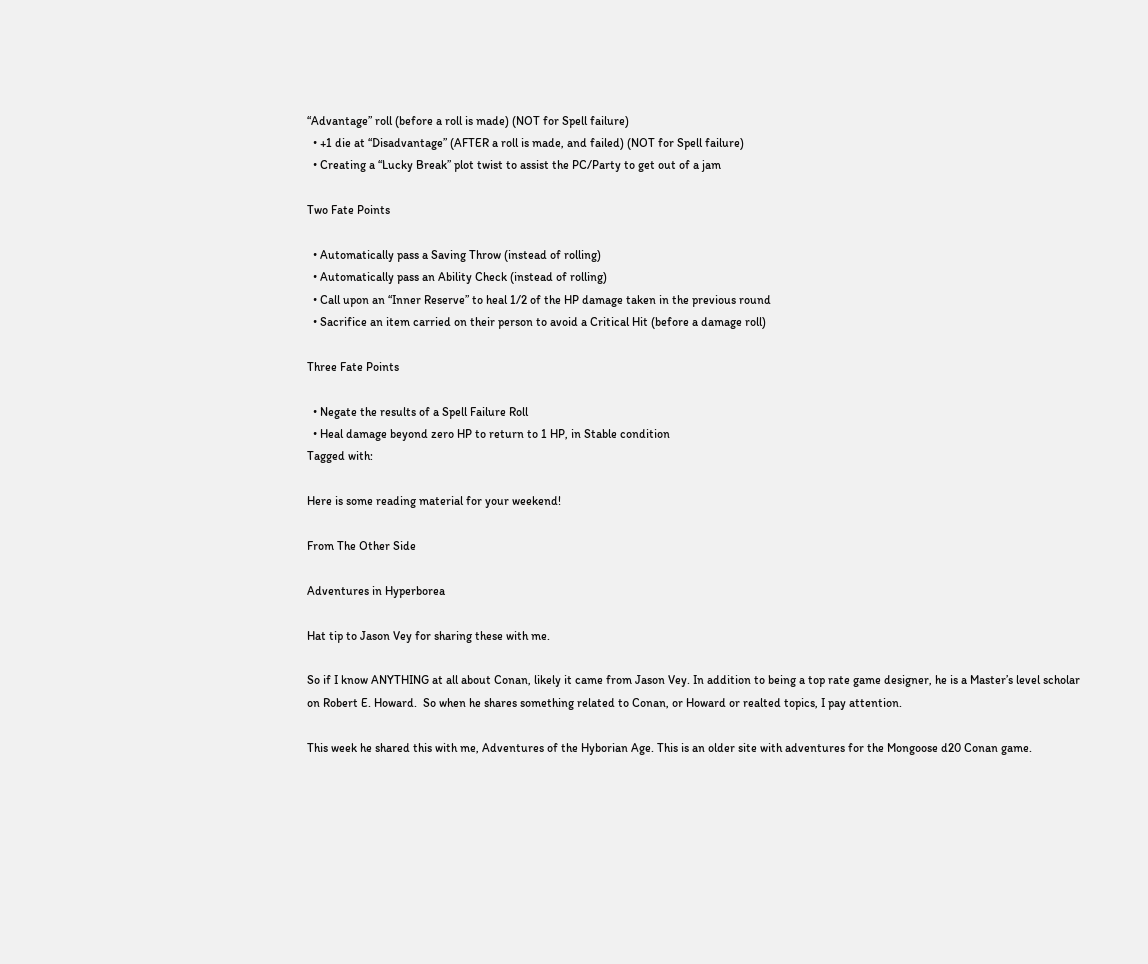“Advantage” roll (before a roll is made) (NOT for Spell failure)
  • +1 die at “Disadvantage” (AFTER a roll is made, and failed) (NOT for Spell failure)
  • Creating a “Lucky Break” plot twist to assist the PC/Party to get out of a jam

Two Fate Points

  • Automatically pass a Saving Throw (instead of rolling)
  • Automatically pass an Ability Check (instead of rolling)
  • Call upon an “Inner Reserve” to heal 1/2 of the HP damage taken in the previous round
  • Sacrifice an item carried on their person to avoid a Critical Hit (before a damage roll)

Three Fate Points

  • Negate the results of a Spell Failure Roll
  • Heal damage beyond zero HP to return to 1 HP, in Stable condition
Tagged with:

Here is some reading material for your weekend!

From The Other Side

Adventures in Hyperborea

Hat tip to Jason Vey for sharing these with me.

So if I know ANYTHING at all about Conan, likely it came from Jason Vey. In addition to being a top rate game designer, he is a Master’s level scholar on Robert E. Howard.  So when he shares something related to Conan, or Howard or realted topics, I pay attention.

This week he shared this with me, Adventures of the Hyborian Age. This is an older site with adventures for the Mongoose d20 Conan game.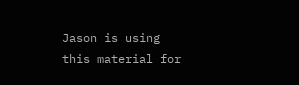Jason is using this material for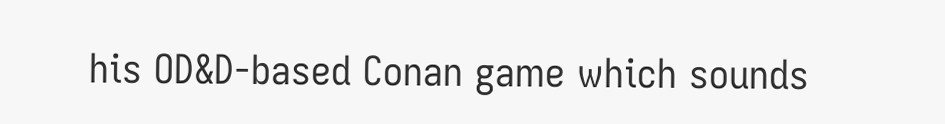his OD&D-based Conan game which sounds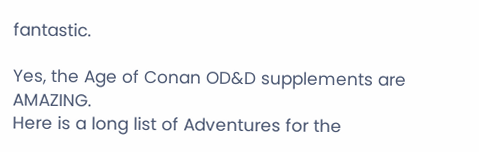fantastic.

Yes, the Age of Conan OD&D supplements are AMAZING.
Here is a long list of Adventures for the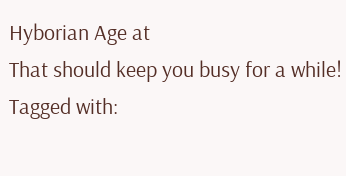Hyborian Age at
That should keep you busy for a while!
Tagged with: